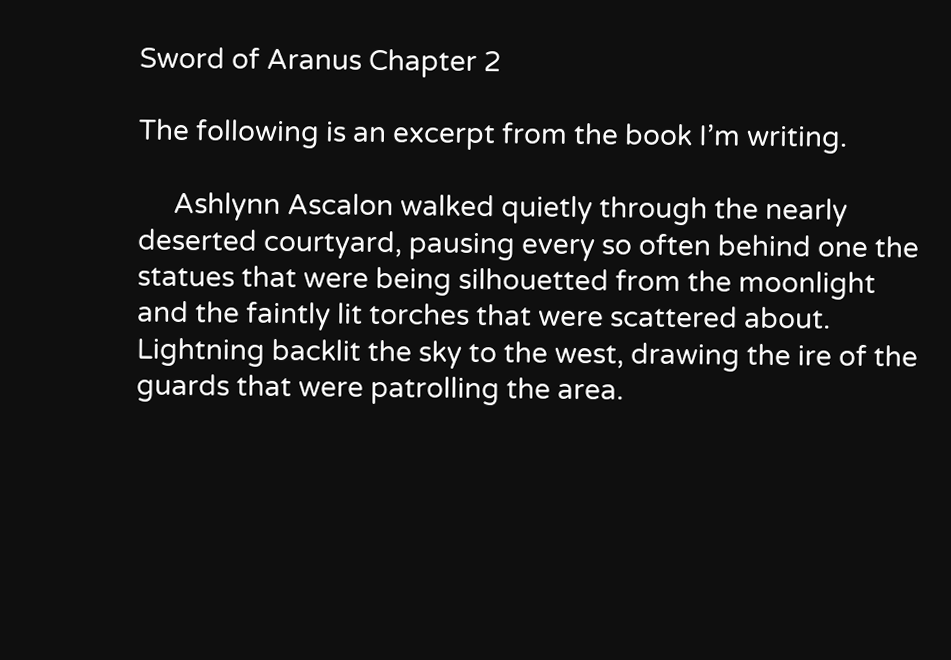Sword of Aranus Chapter 2

The following is an excerpt from the book I’m writing.

     Ashlynn Ascalon walked quietly through the nearly deserted courtyard, pausing every so often behind one the statues that were being silhouetted from the moonlight and the faintly lit torches that were scattered about. Lightning backlit the sky to the west, drawing the ire of the guards that were patrolling the area.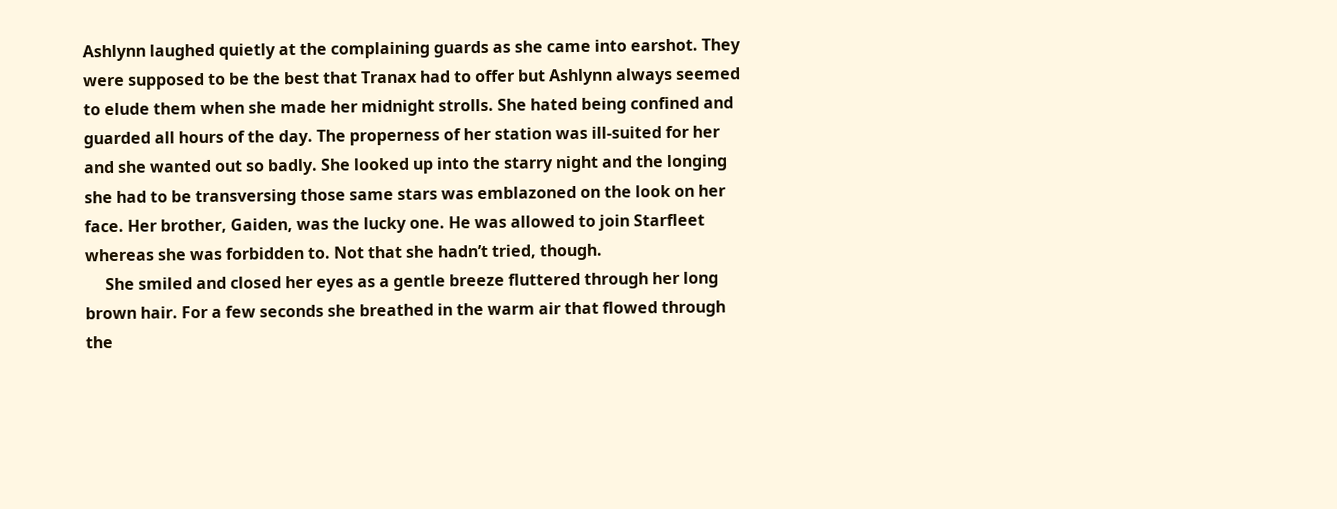Ashlynn laughed quietly at the complaining guards as she came into earshot. They were supposed to be the best that Tranax had to offer but Ashlynn always seemed to elude them when she made her midnight strolls. She hated being confined and guarded all hours of the day. The properness of her station was ill-suited for her and she wanted out so badly. She looked up into the starry night and the longing she had to be transversing those same stars was emblazoned on the look on her face. Her brother, Gaiden, was the lucky one. He was allowed to join Starfleet whereas she was forbidden to. Not that she hadn’t tried, though.
     She smiled and closed her eyes as a gentle breeze fluttered through her long brown hair. For a few seconds she breathed in the warm air that flowed through the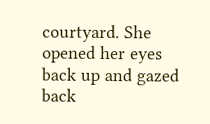courtyard. She opened her eyes back up and gazed back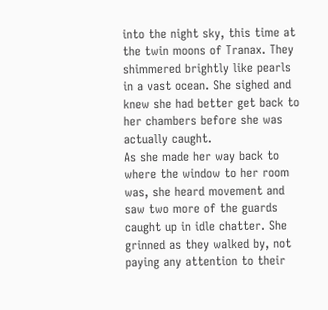into the night sky, this time at the twin moons of Tranax. They shimmered brightly like pearls in a vast ocean. She sighed and knew she had better get back to her chambers before she was actually caught.
As she made her way back to where the window to her room was, she heard movement and saw two more of the guards caught up in idle chatter. She grinned as they walked by, not paying any attention to their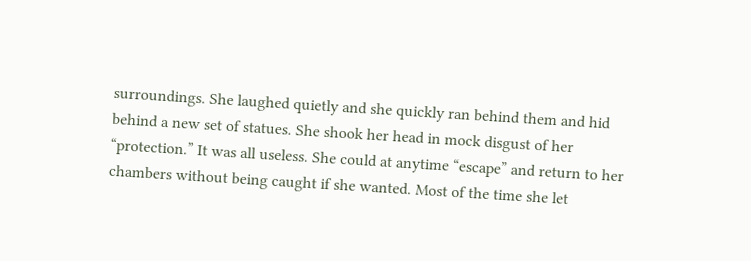surroundings. She laughed quietly and she quickly ran behind them and hid behind a new set of statues. She shook her head in mock disgust of her “protection.” It was all useless. She could at anytime “escape” and return to her chambers without being caught if she wanted. Most of the time she let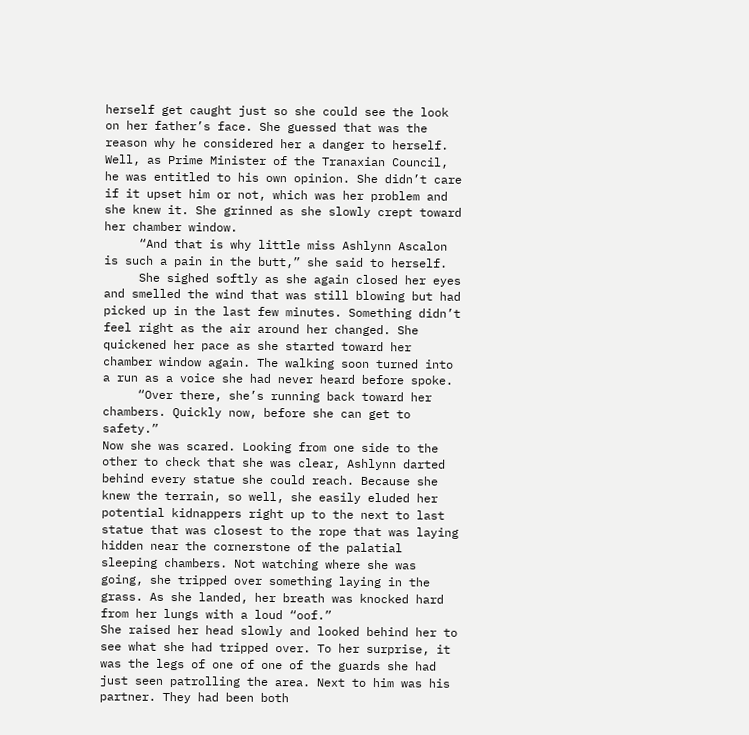herself get caught just so she could see the look on her father’s face. She guessed that was the reason why he considered her a danger to herself. Well, as Prime Minister of the Tranaxian Council, he was entitled to his own opinion. She didn’t care if it upset him or not, which was her problem and she knew it. She grinned as she slowly crept toward her chamber window.
     “And that is why little miss Ashlynn Ascalon is such a pain in the butt,” she said to herself.
     She sighed softly as she again closed her eyes and smelled the wind that was still blowing but had picked up in the last few minutes. Something didn’t feel right as the air around her changed. She quickened her pace as she started toward her chamber window again. The walking soon turned into a run as a voice she had never heard before spoke.
     “Over there, she’s running back toward her chambers. Quickly now, before she can get to safety.”
Now she was scared. Looking from one side to the other to check that she was clear, Ashlynn darted behind every statue she could reach. Because she knew the terrain, so well, she easily eluded her potential kidnappers right up to the next to last statue that was closest to the rope that was laying hidden near the cornerstone of the palatial sleeping chambers. Not watching where she was going, she tripped over something laying in the grass. As she landed, her breath was knocked hard from her lungs with a loud “oof.”
She raised her head slowly and looked behind her to see what she had tripped over. To her surprise, it was the legs of one of one of the guards she had just seen patrolling the area. Next to him was his partner. They had been both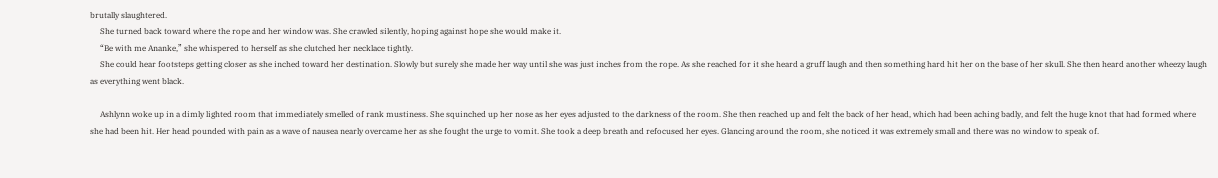brutally slaughtered.
     She turned back toward where the rope and her window was. She crawled silently, hoping against hope she would make it.
     “Be with me Ananke,” she whispered to herself as she clutched her necklace tightly.
     She could hear footsteps getting closer as she inched toward her destination. Slowly but surely she made her way until she was just inches from the rope. As she reached for it she heard a gruff laugh and then something hard hit her on the base of her skull. She then heard another wheezy laugh as everything went black.

     Ashlynn woke up in a dimly lighted room that immediately smelled of rank mustiness. She squinched up her nose as her eyes adjusted to the darkness of the room. She then reached up and felt the back of her head, which had been aching badly, and felt the huge knot that had formed where she had been hit. Her head pounded with pain as a wave of nausea nearly overcame her as she fought the urge to vomit. She took a deep breath and refocused her eyes. Glancing around the room, she noticed it was extremely small and there was no window to speak of.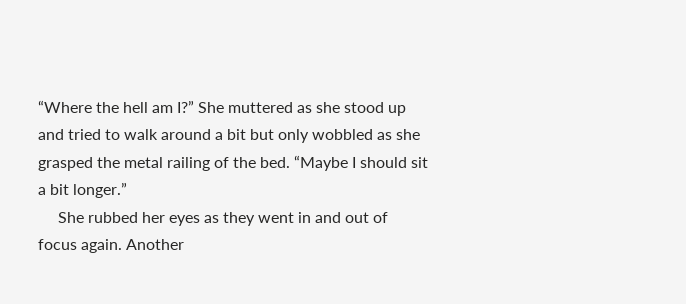“Where the hell am I?” She muttered as she stood up and tried to walk around a bit but only wobbled as she grasped the metal railing of the bed. “Maybe I should sit a bit longer.”
     She rubbed her eyes as they went in and out of focus again. Another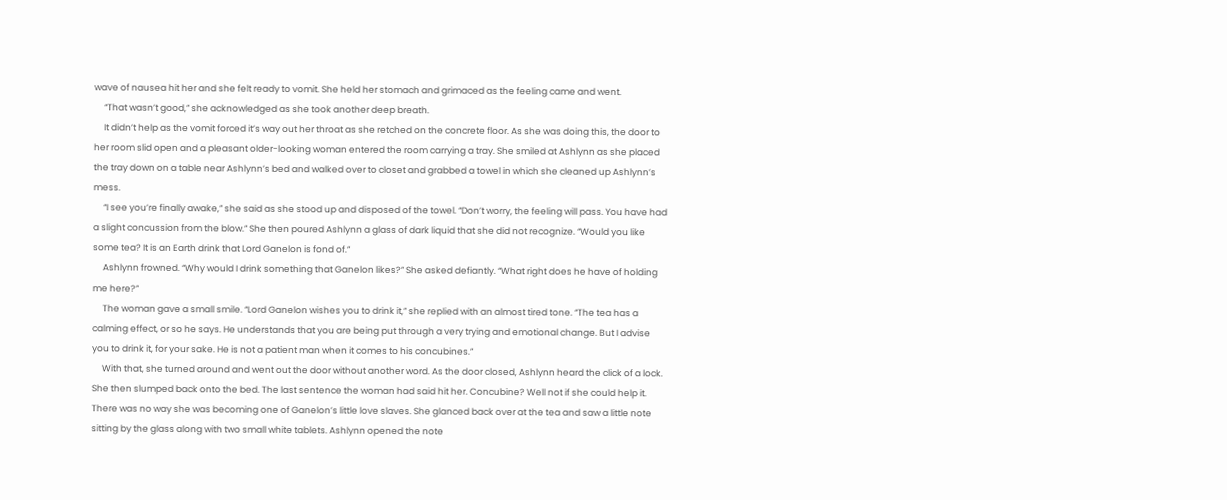wave of nausea hit her and she felt ready to vomit. She held her stomach and grimaced as the feeling came and went.
     “That wasn’t good,” she acknowledged as she took another deep breath.
     It didn’t help as the vomit forced it’s way out her throat as she retched on the concrete floor. As she was doing this, the door to her room slid open and a pleasant older-looking woman entered the room carrying a tray. She smiled at Ashlynn as she placed the tray down on a table near Ashlynn’s bed and walked over to closet and grabbed a towel in which she cleaned up Ashlynn’s mess.
     “I see you’re finally awake,” she said as she stood up and disposed of the towel. “Don’t worry, the feeling will pass. You have had a slight concussion from the blow.” She then poured Ashlynn a glass of dark liquid that she did not recognize. “Would you like some tea? It is an Earth drink that Lord Ganelon is fond of.”
     Ashlynn frowned. “Why would I drink something that Ganelon likes?” She asked defiantly. “What right does he have of holding me here?”
     The woman gave a small smile. “Lord Ganelon wishes you to drink it,” she replied with an almost tired tone. “The tea has a calming effect, or so he says. He understands that you are being put through a very trying and emotional change. But I advise you to drink it, for your sake. He is not a patient man when it comes to his concubines.”
     With that, she turned around and went out the door without another word. As the door closed, Ashlynn heard the click of a lock. She then slumped back onto the bed. The last sentence the woman had said hit her. Concubine? Well not if she could help it. There was no way she was becoming one of Ganelon’s little love slaves. She glanced back over at the tea and saw a little note sitting by the glass along with two small white tablets. Ashlynn opened the note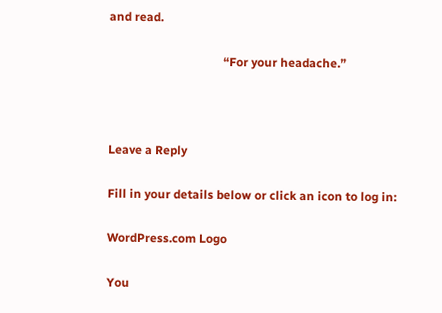and read.

                                      “For your headache.”



Leave a Reply

Fill in your details below or click an icon to log in:

WordPress.com Logo

You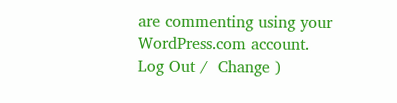are commenting using your WordPress.com account. Log Out /  Change )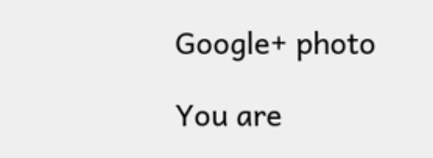Google+ photo

You are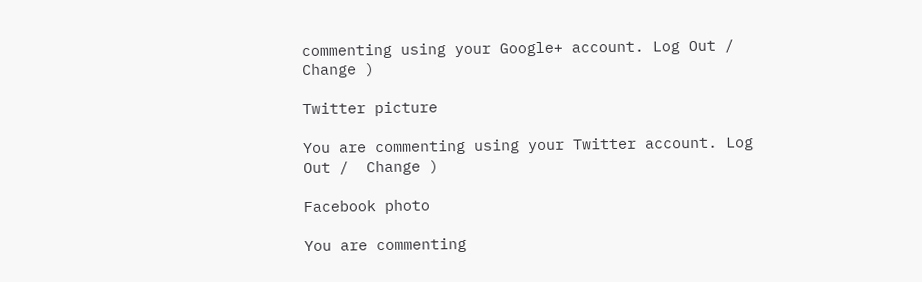commenting using your Google+ account. Log Out /  Change )

Twitter picture

You are commenting using your Twitter account. Log Out /  Change )

Facebook photo

You are commenting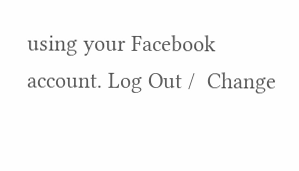using your Facebook account. Log Out /  Change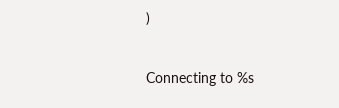)


Connecting to %s